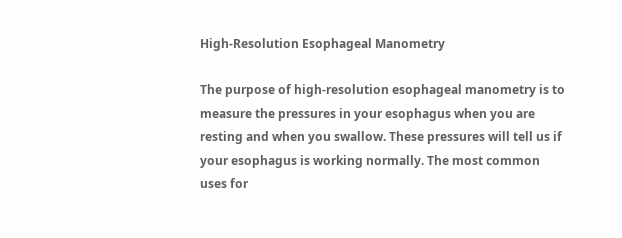High-Resolution Esophageal Manometry

The purpose of high-resolution esophageal manometry is to measure the pressures in your esophagus when you are resting and when you swallow. These pressures will tell us if your esophagus is working normally. The most common uses for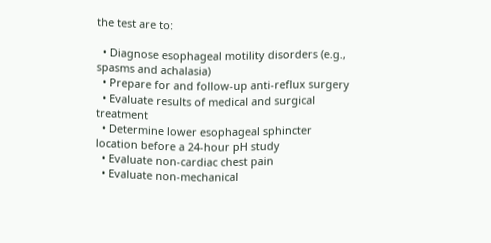the test are to:

  • Diagnose esophageal motility disorders (e.g., spasms and achalasia)
  • Prepare for and follow-up anti-reflux surgery
  • Evaluate results of medical and surgical treatment
  • Determine lower esophageal sphincter location before a 24-hour pH study
  • Evaluate non-cardiac chest pain
  • Evaluate non-mechanical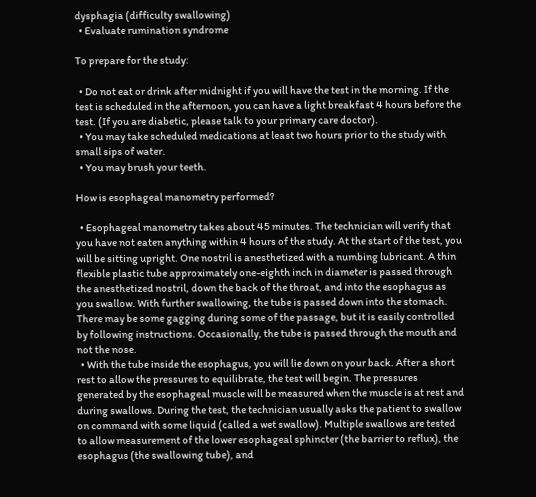dysphagia (difficulty swallowing)
  • Evaluate rumination syndrome

To prepare for the study:

  • Do not eat or drink after midnight if you will have the test in the morning. If the test is scheduled in the afternoon, you can have a light breakfast 4 hours before the test. (If you are diabetic, please talk to your primary care doctor).
  • You may take scheduled medications at least two hours prior to the study with small sips of water.
  • You may brush your teeth.

How is esophageal manometry performed?

  • Esophageal manometry takes about 45 minutes. The technician will verify that you have not eaten anything within 4 hours of the study. At the start of the test, you will be sitting upright. One nostril is anesthetized with a numbing lubricant. A thin flexible plastic tube approximately one-eighth inch in diameter is passed through the anesthetized nostril, down the back of the throat, and into the esophagus as you swallow. With further swallowing, the tube is passed down into the stomach. There may be some gagging during some of the passage, but it is easily controlled by following instructions. Occasionally, the tube is passed through the mouth and not the nose.
  • With the tube inside the esophagus, you will lie down on your back. After a short rest to allow the pressures to equilibrate, the test will begin. The pressures generated by the esophageal muscle will be measured when the muscle is at rest and during swallows. During the test, the technician usually asks the patient to swallow on command with some liquid (called a wet swallow). Multiple swallows are tested to allow measurement of the lower esophageal sphincter (the barrier to reflux), the esophagus (the swallowing tube), and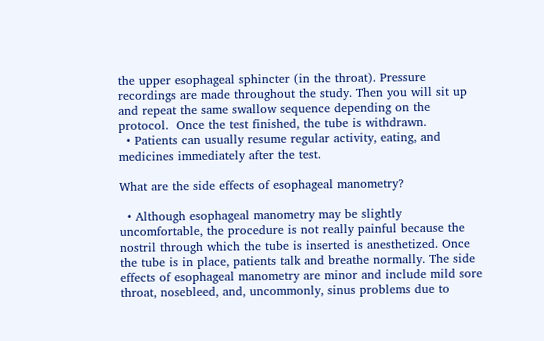the upper esophageal sphincter (in the throat). Pressure recordings are made throughout the study. Then you will sit up and repeat the same swallow sequence depending on the protocol.  Once the test finished, the tube is withdrawn.
  • Patients can usually resume regular activity, eating, and medicines immediately after the test.

What are the side effects of esophageal manometry?

  • Although esophageal manometry may be slightly uncomfortable, the procedure is not really painful because the nostril through which the tube is inserted is anesthetized. Once the tube is in place, patients talk and breathe normally. The side effects of esophageal manometry are minor and include mild sore throat, nosebleed, and, uncommonly, sinus problems due to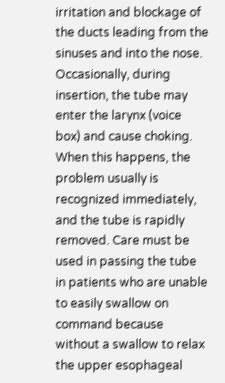irritation and blockage of the ducts leading from the sinuses and into the nose. Occasionally, during insertion, the tube may enter the larynx (voice box) and cause choking. When this happens, the problem usually is recognized immediately, and the tube is rapidly removed. Care must be used in passing the tube in patients who are unable to easily swallow on command because without a swallow to relax the upper esophageal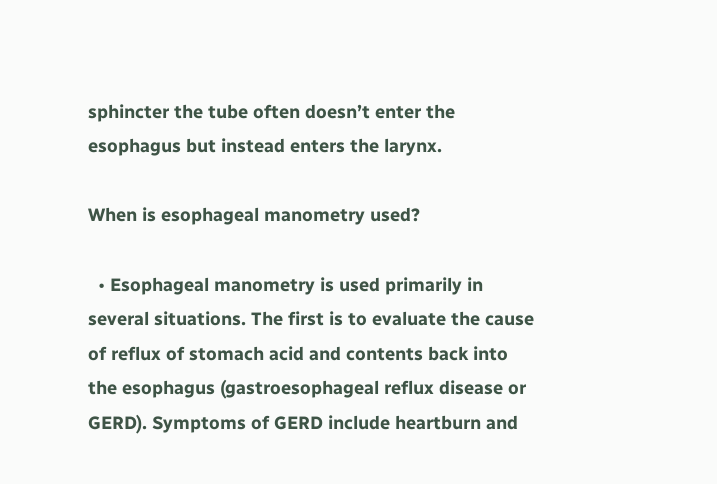sphincter the tube often doesn’t enter the esophagus but instead enters the larynx.

When is esophageal manometry used?

  • Esophageal manometry is used primarily in several situations. The first is to evaluate the cause of reflux of stomach acid and contents back into the esophagus (gastroesophageal reflux disease or GERD). Symptoms of GERD include heartburn and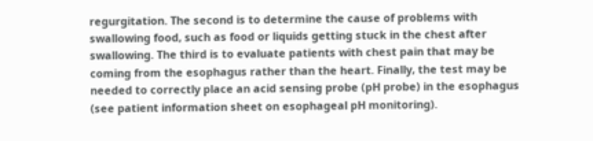regurgitation. The second is to determine the cause of problems with swallowing food, such as food or liquids getting stuck in the chest after swallowing. The third is to evaluate patients with chest pain that may be coming from the esophagus rather than the heart. Finally, the test may be needed to correctly place an acid sensing probe (pH probe) in the esophagus (see patient information sheet on esophageal pH monitoring).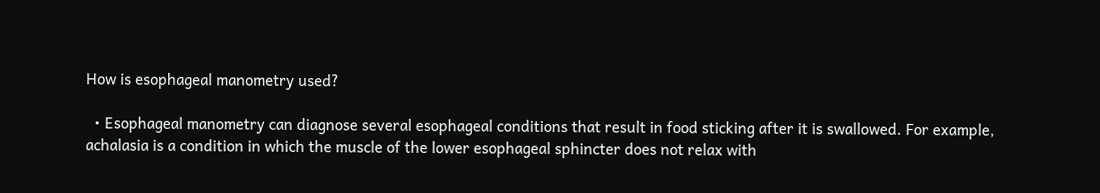How is esophageal manometry used?

  • Esophageal manometry can diagnose several esophageal conditions that result in food sticking after it is swallowed. For example, achalasia is a condition in which the muscle of the lower esophageal sphincter does not relax with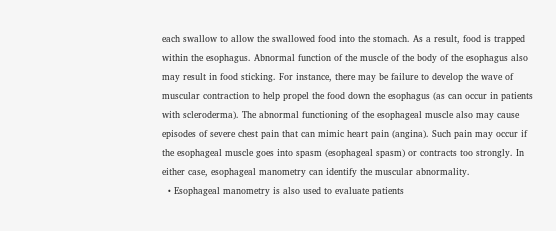each swallow to allow the swallowed food into the stomach. As a result, food is trapped within the esophagus. Abnormal function of the muscle of the body of the esophagus also may result in food sticking. For instance, there may be failure to develop the wave of muscular contraction to help propel the food down the esophagus (as can occur in patients with scleroderma). The abnormal functioning of the esophageal muscle also may cause episodes of severe chest pain that can mimic heart pain (angina). Such pain may occur if the esophageal muscle goes into spasm (esophageal spasm) or contracts too strongly. In either case, esophageal manometry can identify the muscular abnormality.
  • Esophageal manometry is also used to evaluate patients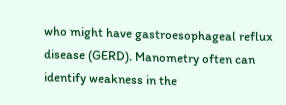who might have gastroesophageal reflux disease (GERD). Manometry often can identify weakness in the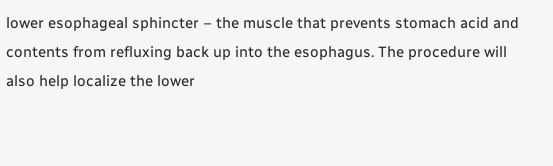lower esophageal sphincter – the muscle that prevents stomach acid and contents from refluxing back up into the esophagus. The procedure will also help localize the lower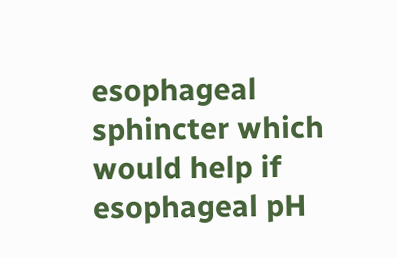esophageal sphincter which would help if esophageal pH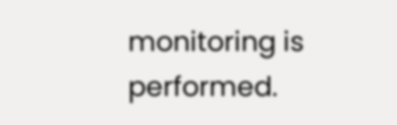monitoring is performed.